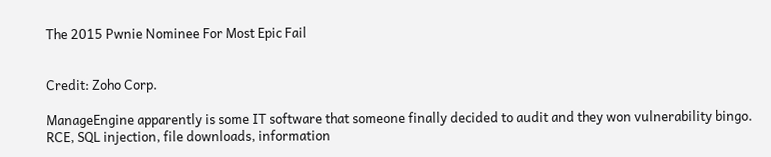The 2015 Pwnie Nominee For Most Epic Fail


Credit: Zoho Corp.

ManageEngine apparently is some IT software that someone finally decided to audit and they won vulnerability bingo. RCE, SQL injection, file downloads, information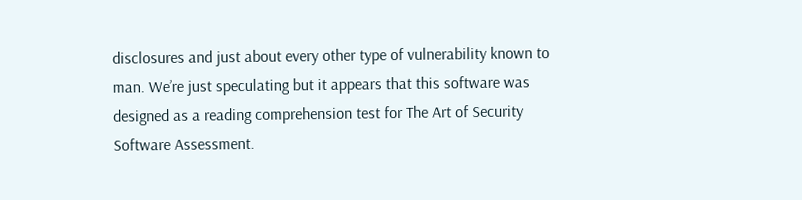disclosures and just about every other type of vulnerability known to man. We’re just speculating but it appears that this software was designed as a reading comprehension test for The Art of Security Software Assessment.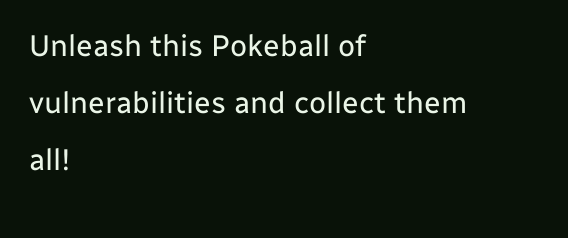Unleash this Pokeball of vulnerabilities and collect them all!